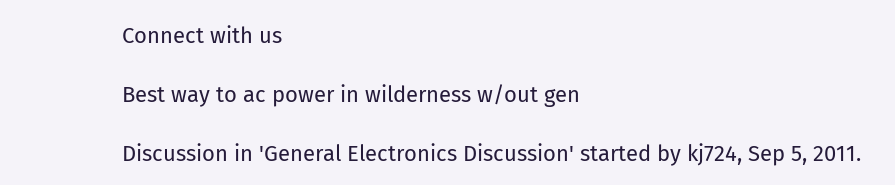Connect with us

Best way to ac power in wilderness w/out gen

Discussion in 'General Electronics Discussion' started by kj724, Sep 5, 2011.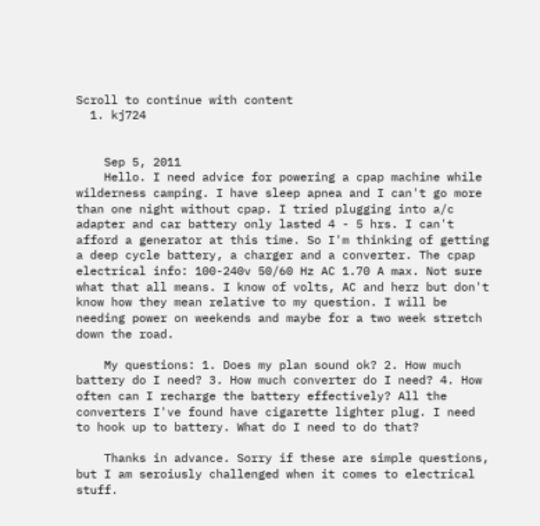Scroll to continue with content
  1. kj724


    Sep 5, 2011
    Hello. I need advice for powering a cpap machine while wilderness camping. I have sleep apnea and I can't go more than one night without cpap. I tried plugging into a/c adapter and car battery only lasted 4 - 5 hrs. I can't afford a generator at this time. So I'm thinking of getting a deep cycle battery, a charger and a converter. The cpap electrical info: 100-240v 50/60 Hz AC 1.70 A max. Not sure what that all means. I know of volts, AC and herz but don't know how they mean relative to my question. I will be needing power on weekends and maybe for a two week stretch down the road.

    My questions: 1. Does my plan sound ok? 2. How much battery do I need? 3. How much converter do I need? 4. How often can I recharge the battery effectively? All the converters I've found have cigarette lighter plug. I need to hook up to battery. What do I need to do that?

    Thanks in advance. Sorry if these are simple questions, but I am seroiusly challenged when it comes to electrical stuff.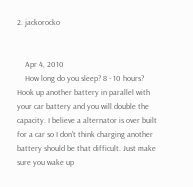2. jackorocko


    Apr 4, 2010
    How long do you sleep? 8 - 10 hours? Hook up another battery in parallel with your car battery and you will double the capacity. I believe a alternator is over built for a car so I don't think charging another battery should be that difficult. Just make sure you wake up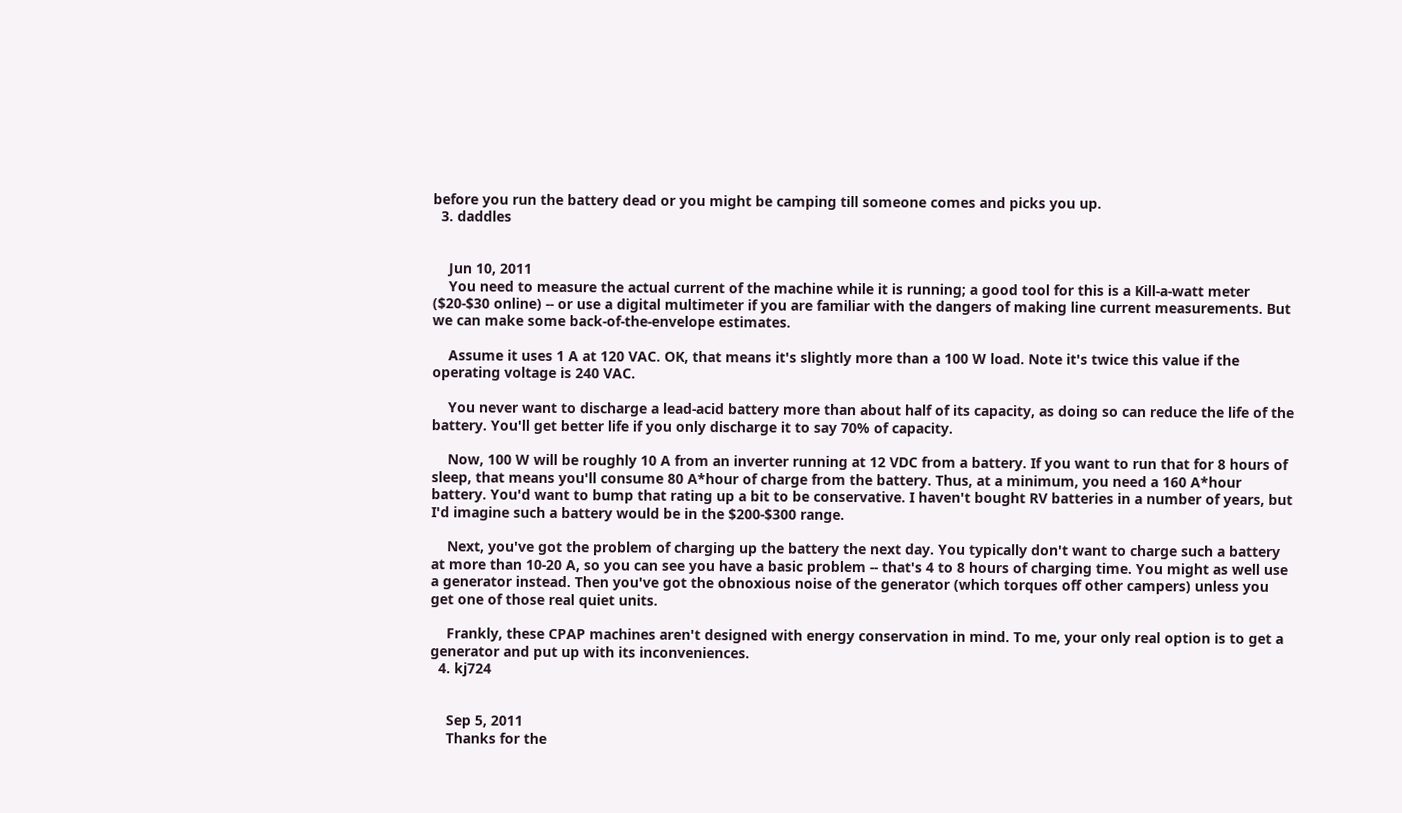before you run the battery dead or you might be camping till someone comes and picks you up.
  3. daddles


    Jun 10, 2011
    You need to measure the actual current of the machine while it is running; a good tool for this is a Kill-a-watt meter ($20-$30 online) -- or use a digital multimeter if you are familiar with the dangers of making line current measurements. But we can make some back-of-the-envelope estimates.

    Assume it uses 1 A at 120 VAC. OK, that means it's slightly more than a 100 W load. Note it's twice this value if the operating voltage is 240 VAC.

    You never want to discharge a lead-acid battery more than about half of its capacity, as doing so can reduce the life of the battery. You'll get better life if you only discharge it to say 70% of capacity.

    Now, 100 W will be roughly 10 A from an inverter running at 12 VDC from a battery. If you want to run that for 8 hours of sleep, that means you'll consume 80 A*hour of charge from the battery. Thus, at a minimum, you need a 160 A*hour battery. You'd want to bump that rating up a bit to be conservative. I haven't bought RV batteries in a number of years, but I'd imagine such a battery would be in the $200-$300 range.

    Next, you've got the problem of charging up the battery the next day. You typically don't want to charge such a battery at more than 10-20 A, so you can see you have a basic problem -- that's 4 to 8 hours of charging time. You might as well use a generator instead. Then you've got the obnoxious noise of the generator (which torques off other campers) unless you get one of those real quiet units.

    Frankly, these CPAP machines aren't designed with energy conservation in mind. To me, your only real option is to get a generator and put up with its inconveniences.
  4. kj724


    Sep 5, 2011
    Thanks for the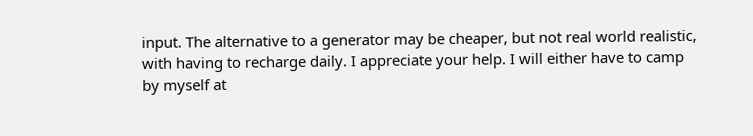input. The alternative to a generator may be cheaper, but not real world realistic, with having to recharge daily. I appreciate your help. I will either have to camp by myself at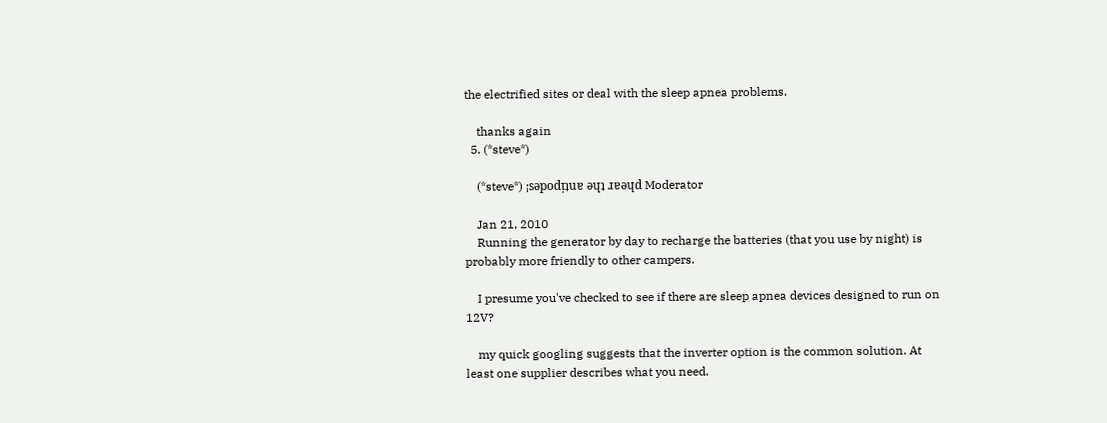the electrified sites or deal with the sleep apnea problems.

    thanks again
  5. (*steve*)

    (*steve*) ¡sǝpodᴉʇuɐ ǝɥʇ ɹɐǝɥd Moderator

    Jan 21, 2010
    Running the generator by day to recharge the batteries (that you use by night) is probably more friendly to other campers.

    I presume you've checked to see if there are sleep apnea devices designed to run on 12V?

    my quick googling suggests that the inverter option is the common solution. At least one supplier describes what you need.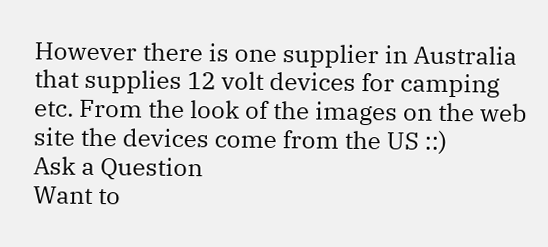However there is one supplier in Australia that supplies 12 volt devices for camping etc. From the look of the images on the web site the devices come from the US ::)
Ask a Question
Want to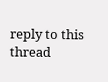reply to this thread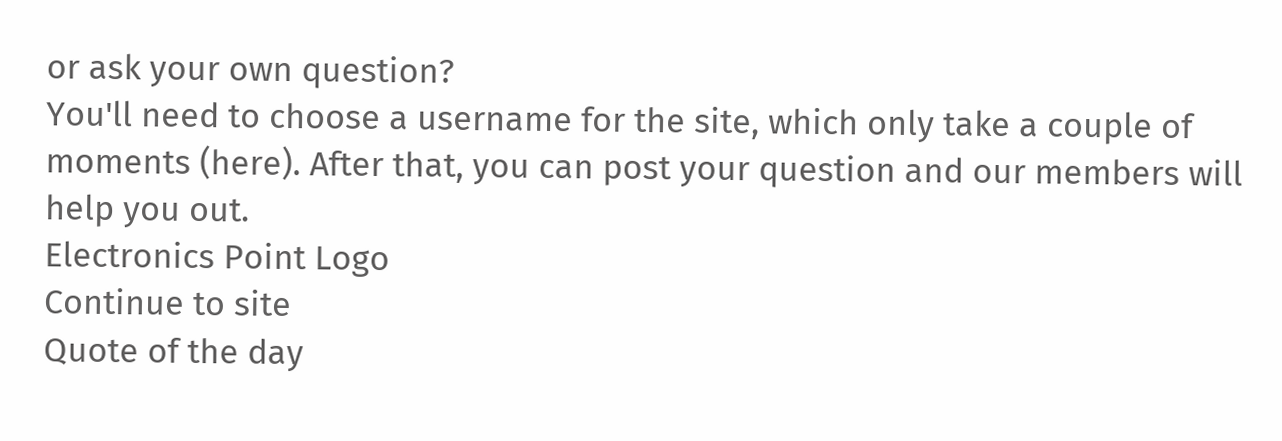or ask your own question?
You'll need to choose a username for the site, which only take a couple of moments (here). After that, you can post your question and our members will help you out.
Electronics Point Logo
Continue to site
Quote of the day